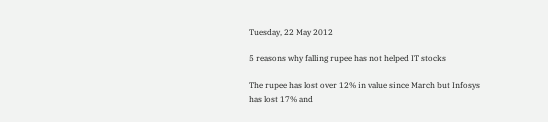Tuesday, 22 May 2012

5 reasons why falling rupee has not helped IT stocks

The rupee has lost over 12% in value since March but Infosys has lost 17% and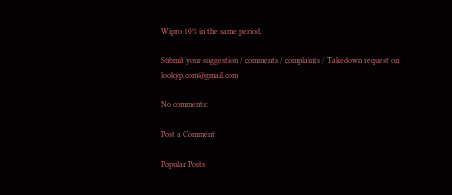Wipro 10% in the same period.

Submit your suggestion / comments / complaints / Takedown request on lookyp.com@gmail.com

No comments:

Post a Comment

Popular Posts